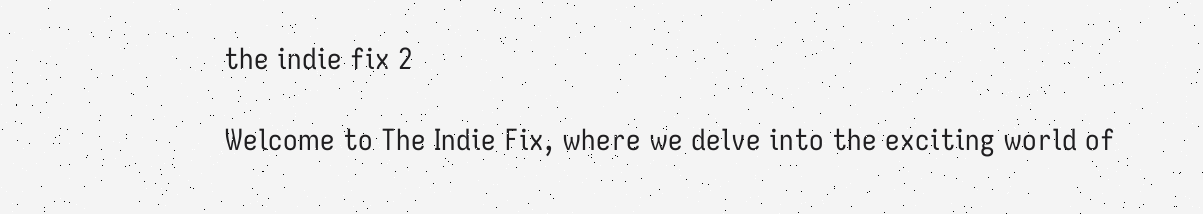the indie fix 2

Welcome to The Indie Fix, where we delve into the exciting world of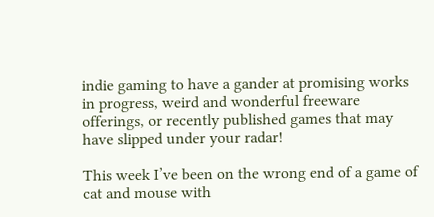indie gaming to have a gander at promising works in progress, weird and wonderful freeware offerings, or recently published games that may have slipped under your radar!

This week I’ve been on the wrong end of a game of cat and mouse with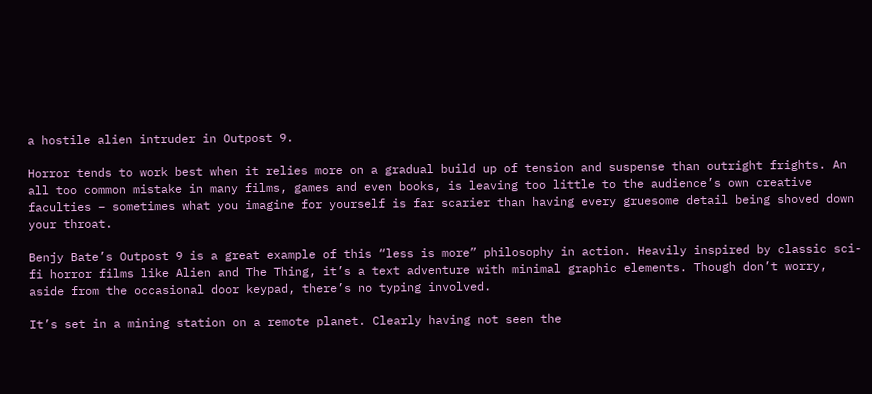a hostile alien intruder in Outpost 9.

Horror tends to work best when it relies more on a gradual build up of tension and suspense than outright frights. An all too common mistake in many films, games and even books, is leaving too little to the audience’s own creative faculties – sometimes what you imagine for yourself is far scarier than having every gruesome detail being shoved down your throat.

Benjy Bate’s Outpost 9 is a great example of this “less is more” philosophy in action. Heavily inspired by classic sci-fi horror films like Alien and The Thing, it’s a text adventure with minimal graphic elements. Though don’t worry, aside from the occasional door keypad, there’s no typing involved.

It’s set in a mining station on a remote planet. Clearly having not seen the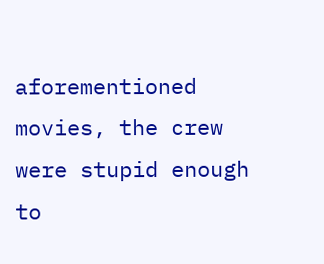aforementioned movies, the crew were stupid enough to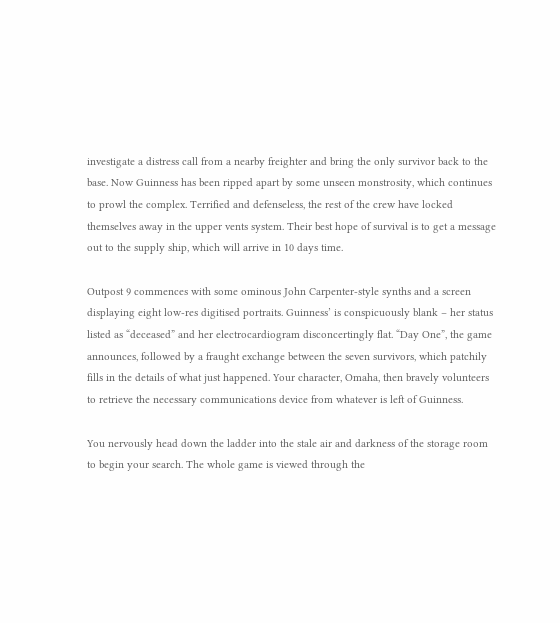investigate a distress call from a nearby freighter and bring the only survivor back to the base. Now Guinness has been ripped apart by some unseen monstrosity, which continues to prowl the complex. Terrified and defenseless, the rest of the crew have locked themselves away in the upper vents system. Their best hope of survival is to get a message out to the supply ship, which will arrive in 10 days time.

Outpost 9 commences with some ominous John Carpenter-style synths and a screen displaying eight low-res digitised portraits. Guinness’ is conspicuously blank – her status listed as “deceased” and her electrocardiogram disconcertingly flat. “Day One”, the game announces, followed by a fraught exchange between the seven survivors, which patchily fills in the details of what just happened. Your character, Omaha, then bravely volunteers to retrieve the necessary communications device from whatever is left of Guinness.

You nervously head down the ladder into the stale air and darkness of the storage room to begin your search. The whole game is viewed through the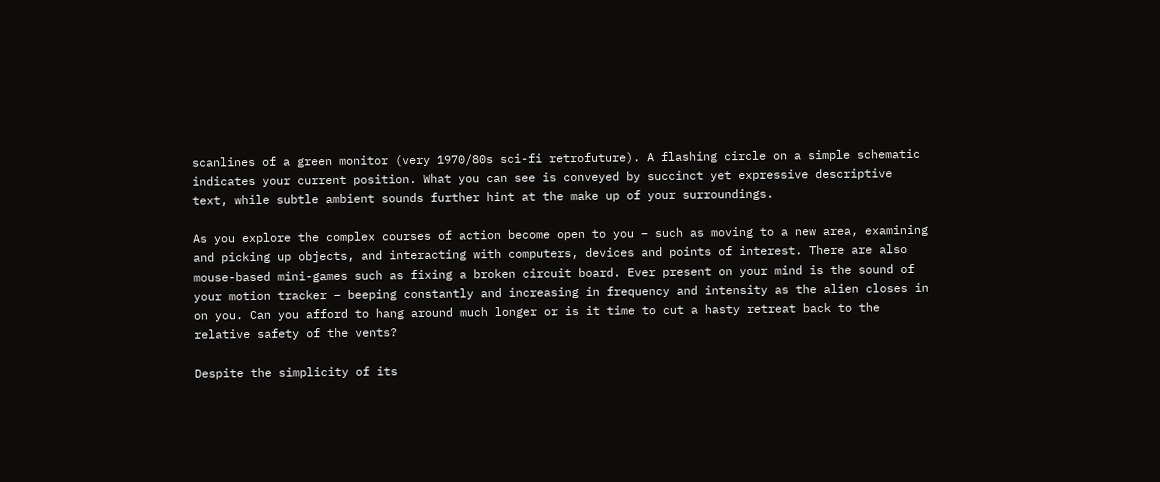scanlines of a green monitor (very 1970/80s sci-fi retrofuture). A flashing circle on a simple schematic indicates your current position. What you can see is conveyed by succinct yet expressive descriptive text, while subtle ambient sounds further hint at the make up of your surroundings.

As you explore the complex courses of action become open to you – such as moving to a new area, examining and picking up objects, and interacting with computers, devices and points of interest. There are also mouse-based mini-games such as fixing a broken circuit board. Ever present on your mind is the sound of your motion tracker – beeping constantly and increasing in frequency and intensity as the alien closes in on you. Can you afford to hang around much longer or is it time to cut a hasty retreat back to the relative safety of the vents?

Despite the simplicity of its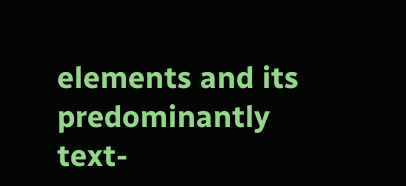elements and its predominantly text-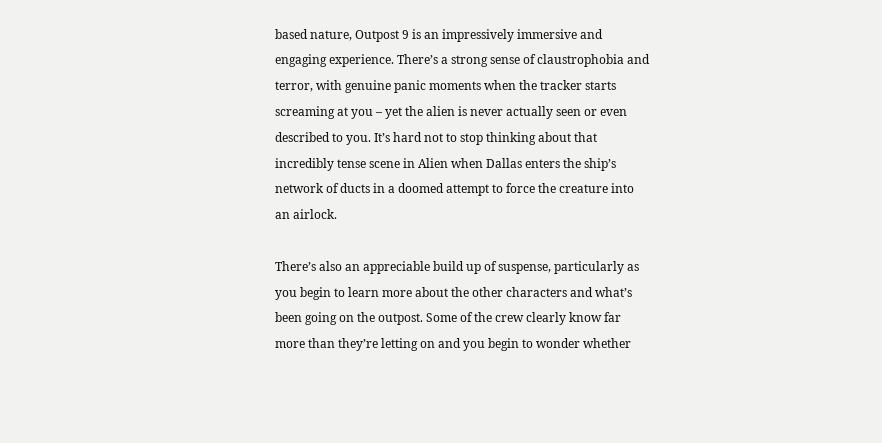based nature, Outpost 9 is an impressively immersive and engaging experience. There’s a strong sense of claustrophobia and terror, with genuine panic moments when the tracker starts screaming at you – yet the alien is never actually seen or even described to you. It’s hard not to stop thinking about that incredibly tense scene in Alien when Dallas enters the ship’s network of ducts in a doomed attempt to force the creature into an airlock.

There’s also an appreciable build up of suspense, particularly as you begin to learn more about the other characters and what’s been going on the outpost. Some of the crew clearly know far more than they’re letting on and you begin to wonder whether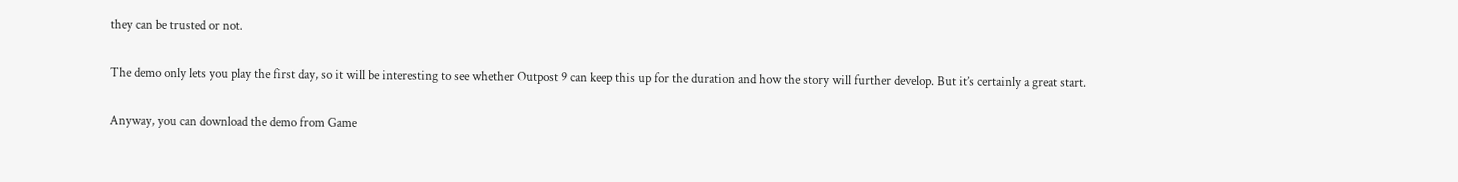they can be trusted or not.

The demo only lets you play the first day, so it will be interesting to see whether Outpost 9 can keep this up for the duration and how the story will further develop. But it’s certainly a great start.

Anyway, you can download the demo from Game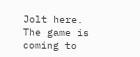Jolt here. The game is coming to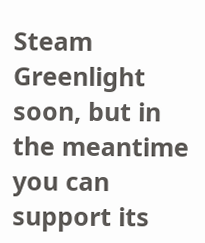Steam Greenlight soon, but in the meantime you can support its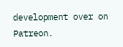development over on Patreon.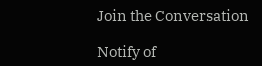Join the Conversation

Notify of